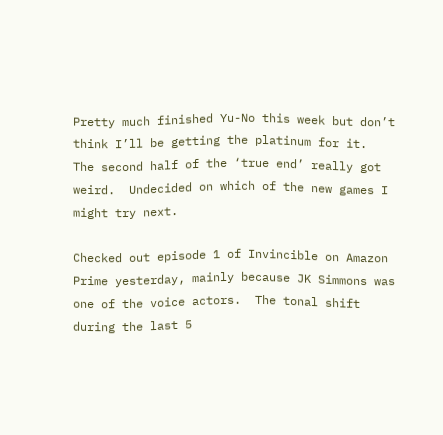Pretty much finished Yu-No this week but don’t think I’ll be getting the platinum for it.  The second half of the ‘true end’ really got weird.  Undecided on which of the new games I might try next.

Checked out episode 1 of Invincible on Amazon Prime yesterday, mainly because JK Simmons was one of the voice actors.  The tonal shift during the last 5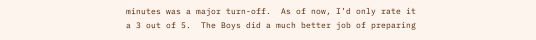minutes was a major turn-off.  As of now, I’d only rate it a 3 out of 5.  The Boys did a much better job of preparing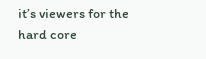it’s viewers for the hard core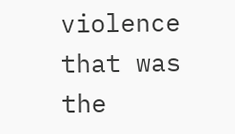violence that was the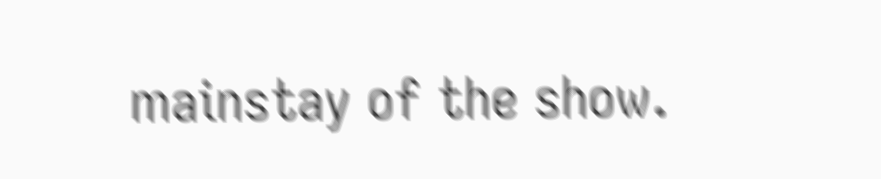mainstay of the show.